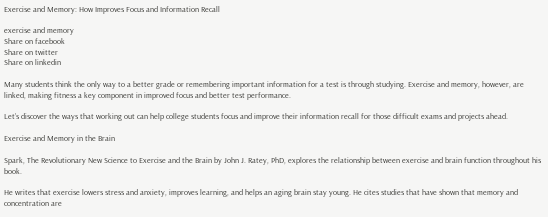Exercise and Memory: How Improves Focus and Information Recall

exercise and memory
Share on facebook
Share on twitter
Share on linkedin

Many students think the only way to a better grade or remembering important information for a test is through studying. Exercise and memory, however, are linked, making fitness a key component in improved focus and better test performance.

Let’s discover the ways that working out can help college students focus and improve their information recall for those difficult exams and projects ahead.

Exercise and Memory in the Brain

Spark, The Revolutionary New Science to Exercise and the Brain by John J. Ratey, PhD, explores the relationship between exercise and brain function throughout his book.

He writes that exercise lowers stress and anxiety, improves learning, and helps an aging brain stay young. He cites studies that have shown that memory and concentration are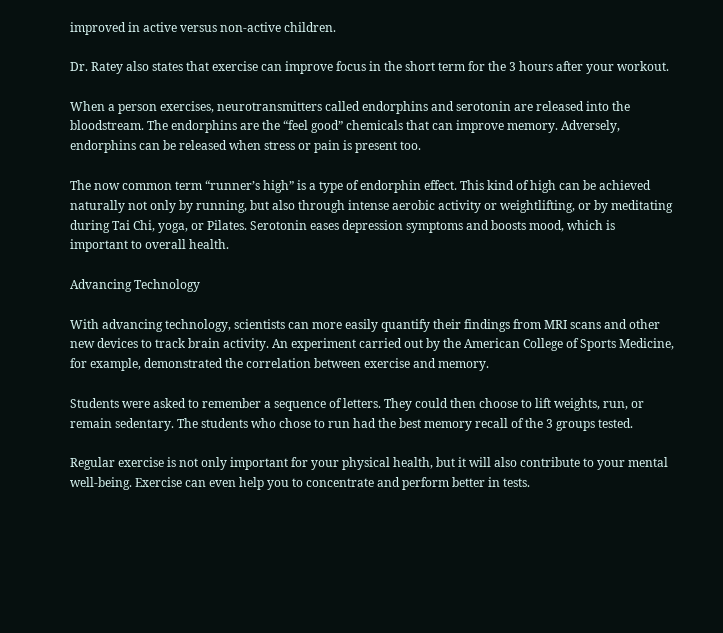improved in active versus non-active children.

Dr. Ratey also states that exercise can improve focus in the short term for the 3 hours after your workout.

When a person exercises, neurotransmitters called endorphins and serotonin are released into the bloodstream. The endorphins are the “feel good” chemicals that can improve memory. Adversely, endorphins can be released when stress or pain is present too.

The now common term “runner’s high” is a type of endorphin effect. This kind of high can be achieved naturally not only by running, but also through intense aerobic activity or weightlifting, or by meditating during Tai Chi, yoga, or Pilates. Serotonin eases depression symptoms and boosts mood, which is important to overall health.

Advancing Technology

With advancing technology, scientists can more easily quantify their findings from MRI scans and other new devices to track brain activity. An experiment carried out by the American College of Sports Medicine, for example, demonstrated the correlation between exercise and memory.

Students were asked to remember a sequence of letters. They could then choose to lift weights, run, or remain sedentary. The students who chose to run had the best memory recall of the 3 groups tested.

Regular exercise is not only important for your physical health, but it will also contribute to your mental well-being. Exercise can even help you to concentrate and perform better in tests.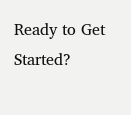Ready to Get Started?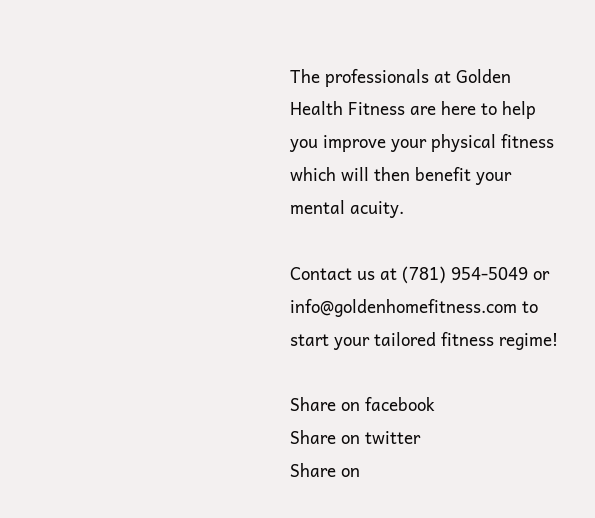The professionals at Golden Health Fitness are here to help you improve your physical fitness which will then benefit your mental acuity.

Contact us at (781) 954-5049 or info@goldenhomefitness.com to start your tailored fitness regime!

Share on facebook
Share on twitter
Share on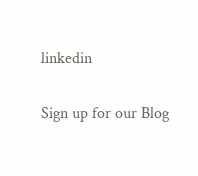linkedin

Sign up for our Blog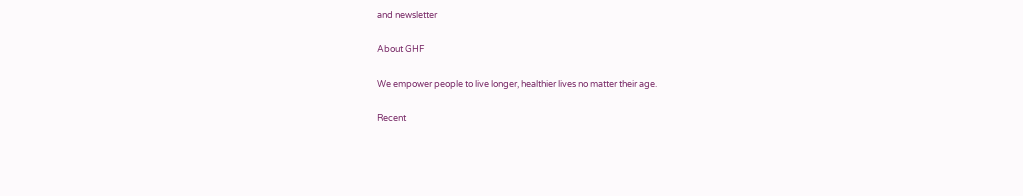and newsletter

About GHF

We empower people to live longer, healthier lives no matter their age.

Recent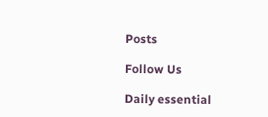Posts

Follow Us

Daily essential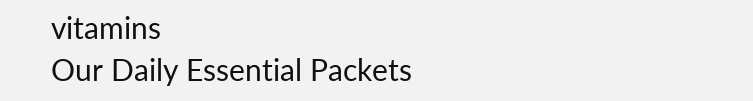vitamins
Our Daily Essential Packets